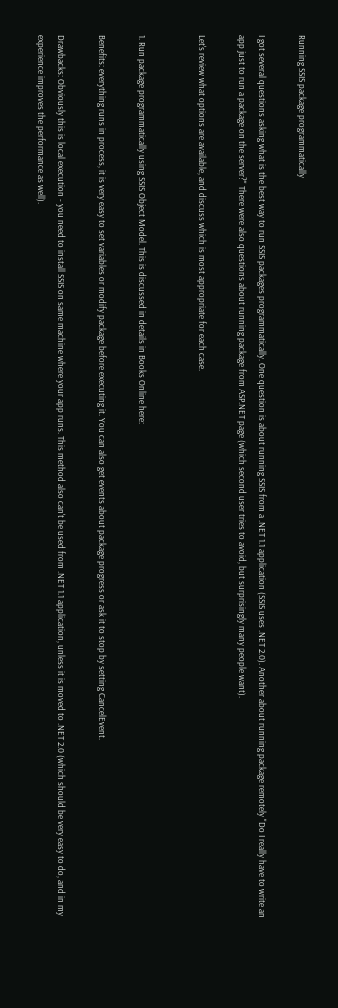Running SSIS package programmatically

I got several questions asking what is the best way to run SSIS packages programmatically. One question is about running SSIS from a .NET 1.1 application (SSIS uses .NET 2.0). Another about running package remotely "Do I really have to write an app just to run a package on the server?" There were also questions about running package from ASP.NET page (which second user tries to avoid, but surprisingly many people want).

Let's review what options are available, and discuss which is most appropriate for each case.


1. Run package programmatically using SSIS Object Model. This is discussed in details in Books Online here:

Benefits: everything runs in process, it is very easy to set variables or modify package before executing it. You can also get events about package progress or ask it to stop by setting CancelEvent.

Drawbacks: Obviously this is local execution - you need to install SSIS on same machine where your app runs. This method also can't be used from .NET 1.1 application, unless it is moved to .NET 2.0 (which should be very easy to do, and in my experience improves the performance as well).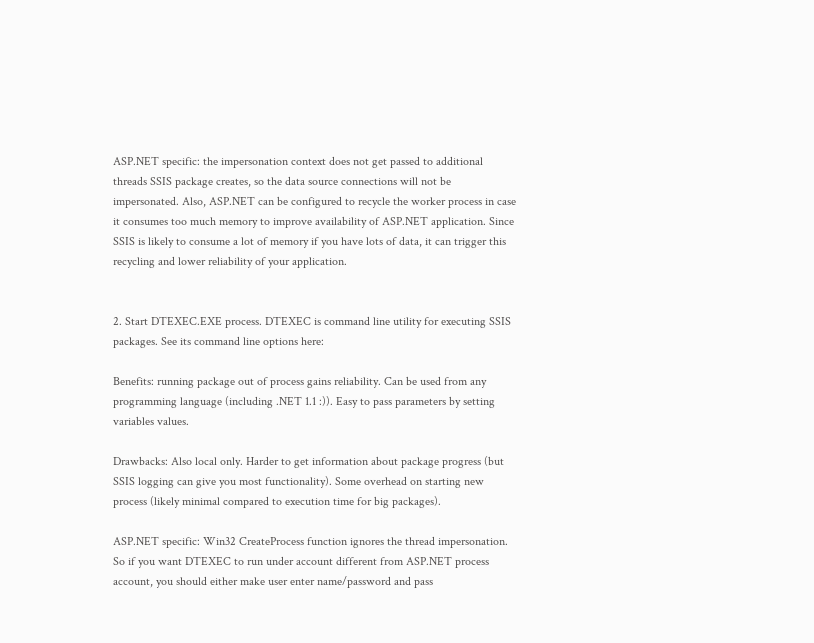ASP.NET specific: the impersonation context does not get passed to additional threads SSIS package creates, so the data source connections will not be impersonated. Also, ASP.NET can be configured to recycle the worker process in case it consumes too much memory to improve availability of ASP.NET application. Since SSIS is likely to consume a lot of memory if you have lots of data, it can trigger this recycling and lower reliability of your application.


2. Start DTEXEC.EXE process. DTEXEC is command line utility for executing SSIS packages. See its command line options here:

Benefits: running package out of process gains reliability. Can be used from any programming language (including .NET 1.1 :)). Easy to pass parameters by setting variables values.

Drawbacks: Also local only. Harder to get information about package progress (but SSIS logging can give you most functionality). Some overhead on starting new process (likely minimal compared to execution time for big packages).

ASP.NET specific: Win32 CreateProcess function ignores the thread impersonation. So if you want DTEXEC to run under account different from ASP.NET process account, you should either make user enter name/password and pass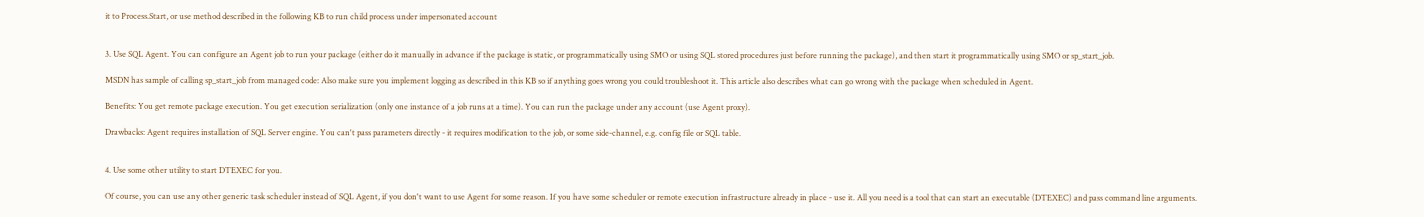it to Process.Start, or use method described in the following KB to run child process under impersonated account


3. Use SQL Agent. You can configure an Agent job to run your package (either do it manually in advance if the package is static, or programmatically using SMO or using SQL stored procedures just before running the package), and then start it programmatically using SMO or sp_start_job.

MSDN has sample of calling sp_start_job from managed code: Also make sure you implement logging as described in this KB so if anything goes wrong you could troubleshoot it. This article also describes what can go wrong with the package when scheduled in Agent.

Benefits: You get remote package execution. You get execution serialization (only one instance of a job runs at a time). You can run the package under any account (use Agent proxy).

Drawbacks: Agent requires installation of SQL Server engine. You can't pass parameters directly - it requires modification to the job, or some side-channel, e.g. config file or SQL table.


4. Use some other utility to start DTEXEC for you.

Of course, you can use any other generic task scheduler instead of SQL Agent, if you don't want to use Agent for some reason. If you have some scheduler or remote execution infrastructure already in place - use it. All you need is a tool that can start an executable (DTEXEC) and pass command line arguments.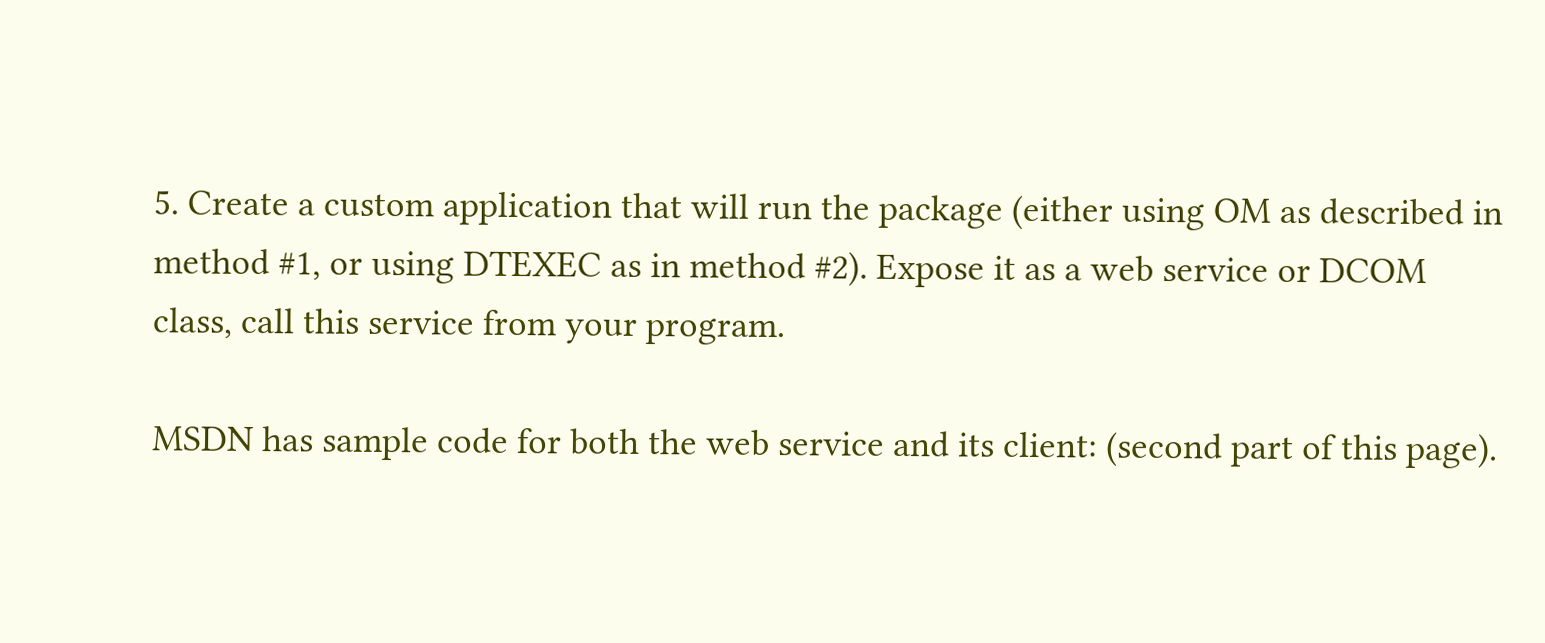5. Create a custom application that will run the package (either using OM as described in method #1, or using DTEXEC as in method #2). Expose it as a web service or DCOM class, call this service from your program.

MSDN has sample code for both the web service and its client: (second part of this page).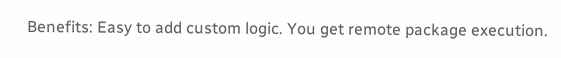Benefits: Easy to add custom logic. You get remote package execution.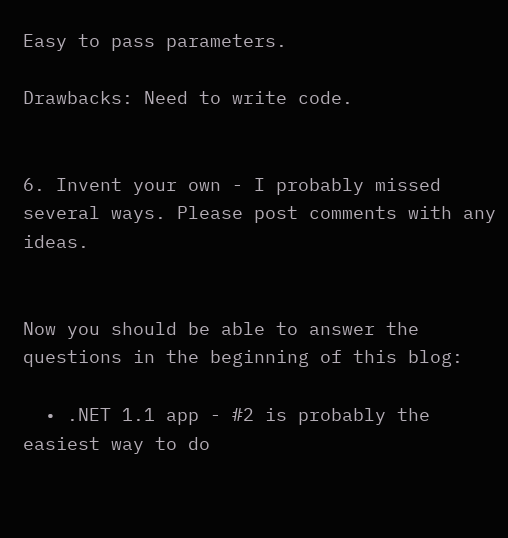Easy to pass parameters.

Drawbacks: Need to write code.


6. Invent your own - I probably missed several ways. Please post comments with any ideas.


Now you should be able to answer the questions in the beginning of this blog:

  • .NET 1.1 app - #2 is probably the easiest way to do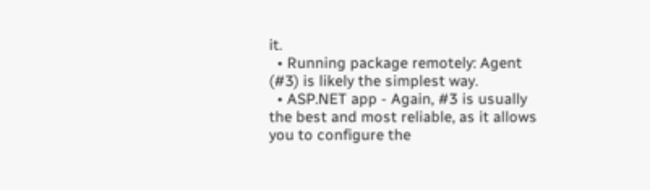it.
  • Running package remotely: Agent (#3) is likely the simplest way.
  • ASP.NET app - Again, #3 is usually the best and most reliable, as it allows you to configure the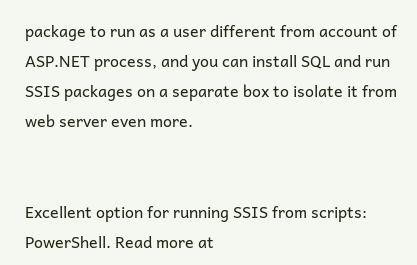package to run as a user different from account of ASP.NET process, and you can install SQL and run SSIS packages on a separate box to isolate it from web server even more.


Excellent option for running SSIS from scripts: PowerShell. Read more at